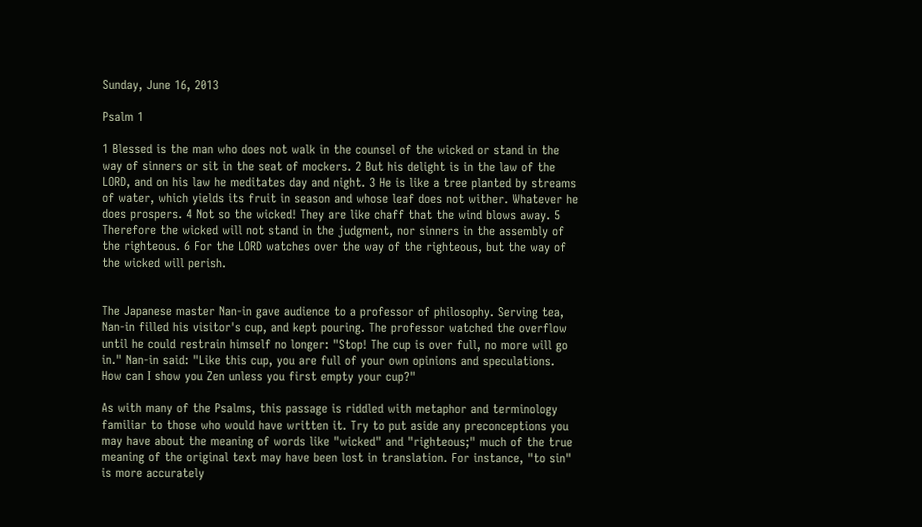Sunday, June 16, 2013

Psalm 1

1 Blessed is the man who does not walk in the counsel of the wicked or stand in the way of sinners or sit in the seat of mockers. 2 But his delight is in the law of the LORD, and on his law he meditates day and night. 3 He is like a tree planted by streams of water, which yields its fruit in season and whose leaf does not wither. Whatever he does prospers. 4 Not so the wicked! They are like chaff that the wind blows away. 5 Therefore the wicked will not stand in the judgment, nor sinners in the assembly of the righteous. 6 For the LORD watches over the way of the righteous, but the way of the wicked will perish.


The Japanese master Nan-in gave audience to a professor of philosophy. Serving tea, Nan-in filled his visitor's cup, and kept pouring. The professor watched the overflow until he could restrain himself no longer: "Stop! The cup is over full, no more will go in." Nan-in said: "Like this cup, you are full of your own opinions and speculations. How can I show you Zen unless you first empty your cup?"

As with many of the Psalms, this passage is riddled with metaphor and terminology familiar to those who would have written it. Try to put aside any preconceptions you may have about the meaning of words like "wicked" and "righteous;" much of the true meaning of the original text may have been lost in translation. For instance, "to sin" is more accurately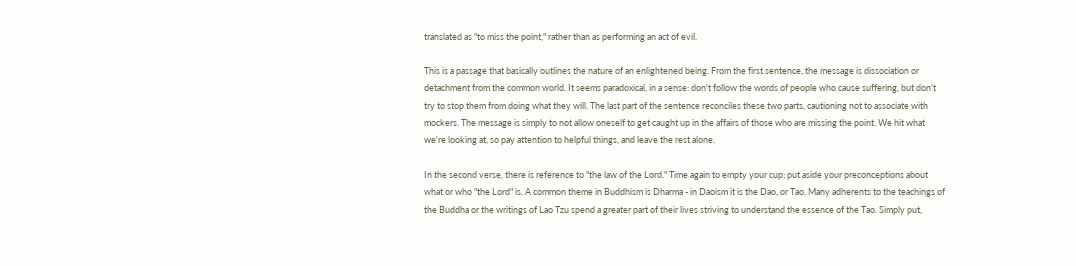translated as "to miss the point," rather than as performing an act of evil.

This is a passage that basically outlines the nature of an enlightened being. From the first sentence, the message is dissociation or detachment from the common world. It seems paradoxical, in a sense: don't follow the words of people who cause suffering, but don't try to stop them from doing what they will. The last part of the sentence reconciles these two parts, cautioning not to associate with mockers. The message is simply to not allow oneself to get caught up in the affairs of those who are missing the point. We hit what we're looking at, so pay attention to helpful things, and leave the rest alone.

In the second verse, there is reference to "the law of the Lord." Time again to empty your cup; put aside your preconceptions about what or who "the Lord" is. A common theme in Buddhism is Dharma - in Daoism it is the Dao, or Tao. Many adherents to the teachings of the Buddha or the writings of Lao Tzu spend a greater part of their lives striving to understand the essence of the Tao. Simply put,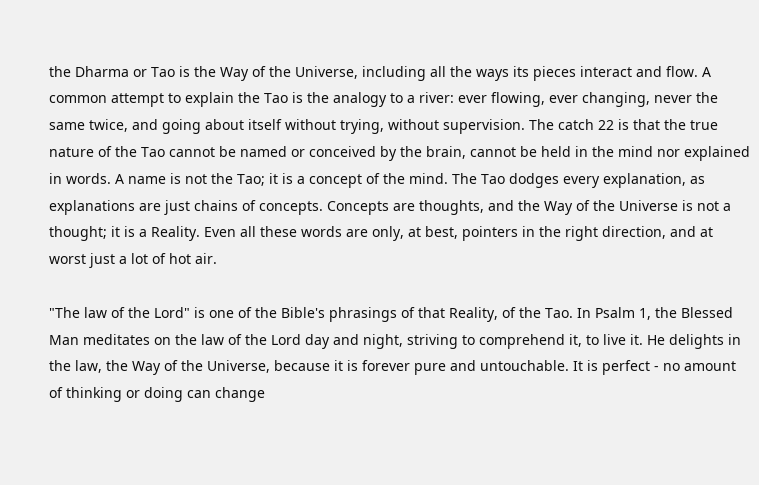the Dharma or Tao is the Way of the Universe, including all the ways its pieces interact and flow. A common attempt to explain the Tao is the analogy to a river: ever flowing, ever changing, never the same twice, and going about itself without trying, without supervision. The catch 22 is that the true nature of the Tao cannot be named or conceived by the brain, cannot be held in the mind nor explained in words. A name is not the Tao; it is a concept of the mind. The Tao dodges every explanation, as explanations are just chains of concepts. Concepts are thoughts, and the Way of the Universe is not a thought; it is a Reality. Even all these words are only, at best, pointers in the right direction, and at worst just a lot of hot air.

"The law of the Lord" is one of the Bible's phrasings of that Reality, of the Tao. In Psalm 1, the Blessed Man meditates on the law of the Lord day and night, striving to comprehend it, to live it. He delights in the law, the Way of the Universe, because it is forever pure and untouchable. It is perfect - no amount of thinking or doing can change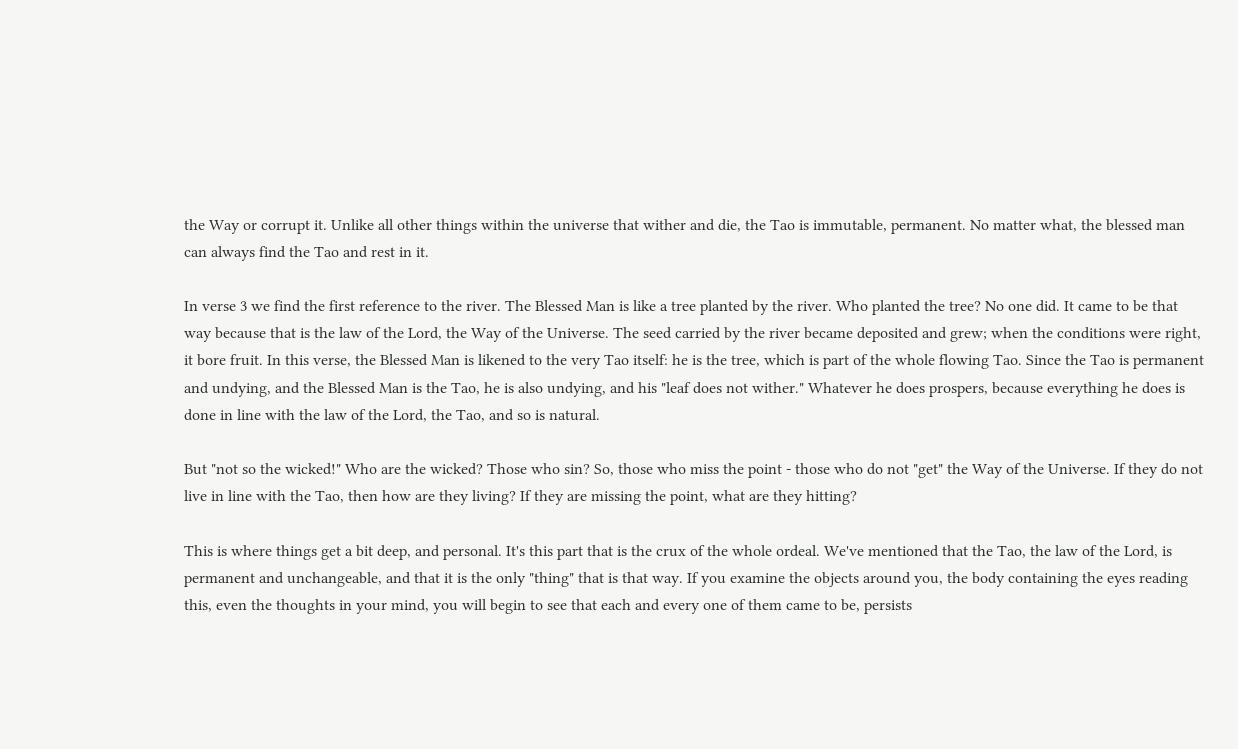the Way or corrupt it. Unlike all other things within the universe that wither and die, the Tao is immutable, permanent. No matter what, the blessed man can always find the Tao and rest in it.

In verse 3 we find the first reference to the river. The Blessed Man is like a tree planted by the river. Who planted the tree? No one did. It came to be that way because that is the law of the Lord, the Way of the Universe. The seed carried by the river became deposited and grew; when the conditions were right, it bore fruit. In this verse, the Blessed Man is likened to the very Tao itself: he is the tree, which is part of the whole flowing Tao. Since the Tao is permanent and undying, and the Blessed Man is the Tao, he is also undying, and his "leaf does not wither." Whatever he does prospers, because everything he does is done in line with the law of the Lord, the Tao, and so is natural.

But "not so the wicked!" Who are the wicked? Those who sin? So, those who miss the point - those who do not "get" the Way of the Universe. If they do not live in line with the Tao, then how are they living? If they are missing the point, what are they hitting?

This is where things get a bit deep, and personal. It's this part that is the crux of the whole ordeal. We've mentioned that the Tao, the law of the Lord, is permanent and unchangeable, and that it is the only "thing" that is that way. If you examine the objects around you, the body containing the eyes reading this, even the thoughts in your mind, you will begin to see that each and every one of them came to be, persists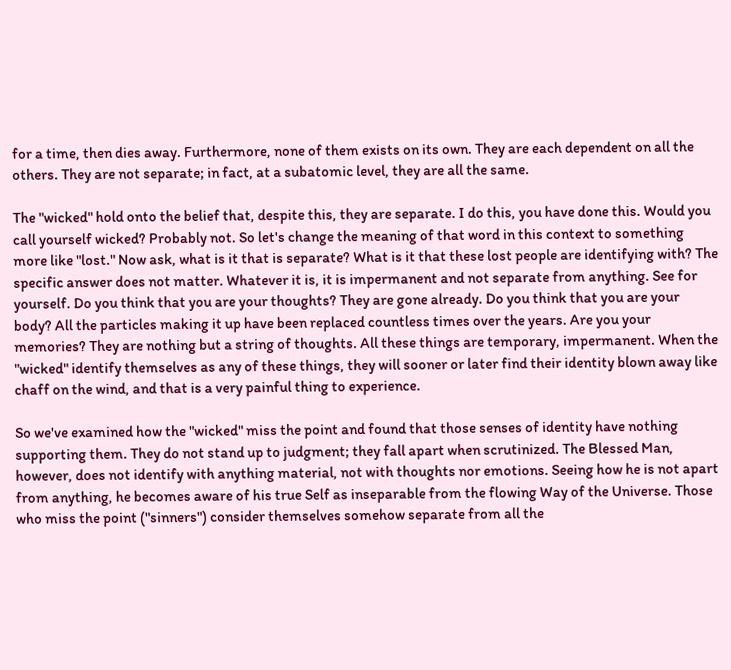for a time, then dies away. Furthermore, none of them exists on its own. They are each dependent on all the others. They are not separate; in fact, at a subatomic level, they are all the same.

The "wicked" hold onto the belief that, despite this, they are separate. I do this, you have done this. Would you call yourself wicked? Probably not. So let's change the meaning of that word in this context to something more like "lost." Now ask, what is it that is separate? What is it that these lost people are identifying with? The specific answer does not matter. Whatever it is, it is impermanent and not separate from anything. See for yourself. Do you think that you are your thoughts? They are gone already. Do you think that you are your body? All the particles making it up have been replaced countless times over the years. Are you your memories? They are nothing but a string of thoughts. All these things are temporary, impermanent. When the "wicked" identify themselves as any of these things, they will sooner or later find their identity blown away like chaff on the wind, and that is a very painful thing to experience.

So we've examined how the "wicked" miss the point and found that those senses of identity have nothing supporting them. They do not stand up to judgment; they fall apart when scrutinized. The Blessed Man, however, does not identify with anything material, not with thoughts nor emotions. Seeing how he is not apart from anything, he becomes aware of his true Self as inseparable from the flowing Way of the Universe. Those who miss the point ("sinners") consider themselves somehow separate from all the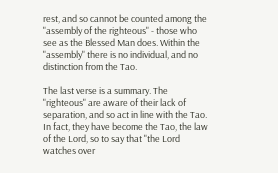rest, and so cannot be counted among the "assembly of the righteous" - those who see as the Blessed Man does. Within the "assembly" there is no individual, and no distinction from the Tao.

The last verse is a summary. The "righteous" are aware of their lack of separation, and so act in line with the Tao. In fact, they have become the Tao, the law of the Lord, so to say that "the Lord watches over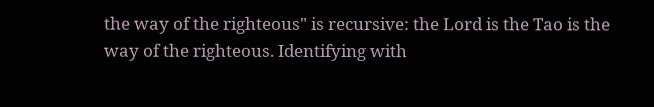the way of the righteous" is recursive: the Lord is the Tao is the way of the righteous. Identifying with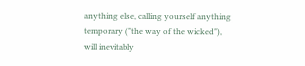anything else, calling yourself anything temporary ("the way of the wicked"), will inevitably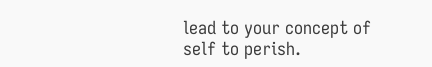lead to your concept of self to perish.